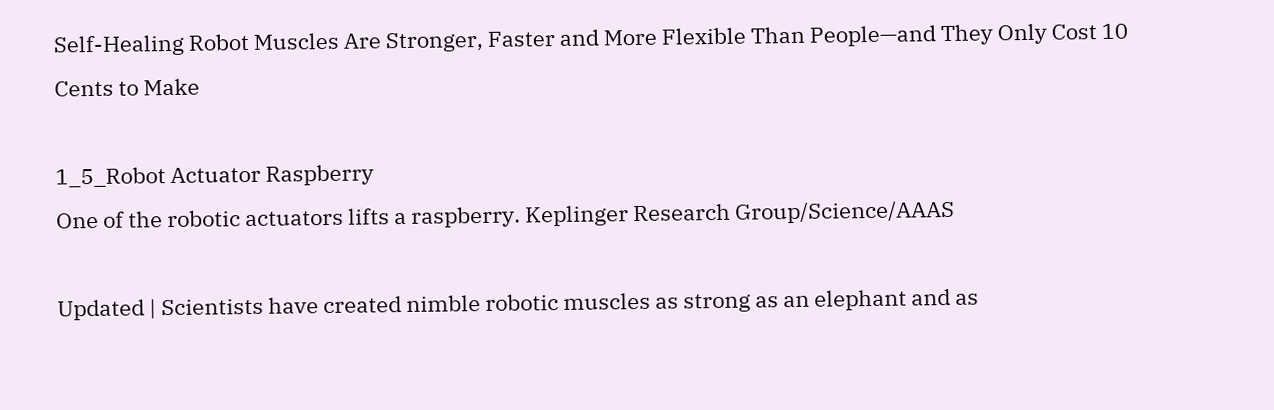Self-Healing Robot Muscles Are Stronger, Faster and More Flexible Than People—and They Only Cost 10 Cents to Make

1_5_Robot Actuator Raspberry
One of the robotic actuators lifts a raspberry. Keplinger Research Group/Science/AAAS

Updated | Scientists have created nimble robotic muscles as strong as an elephant and as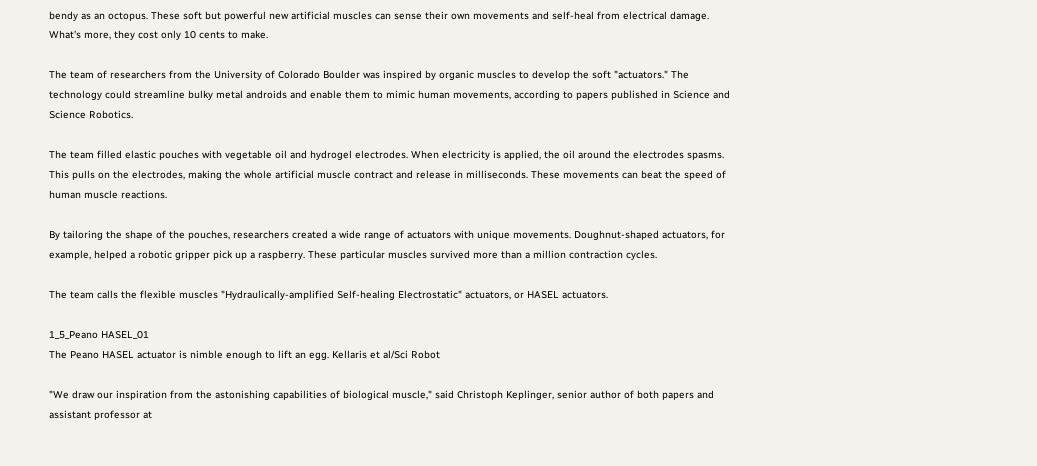bendy as an octopus. These soft but powerful new artificial muscles can sense their own movements and self-heal from electrical damage. What's more, they cost only 10 cents to make.

The team of researchers from the University of Colorado Boulder was inspired by organic muscles to develop the soft "actuators." The technology could streamline bulky metal androids and enable them to mimic human movements, according to papers published in Science and Science Robotics.

The team filled elastic pouches with vegetable oil and hydrogel electrodes. When electricity is applied, the oil around the electrodes spasms. This pulls on the electrodes, making the whole artificial muscle contract and release in milliseconds. These movements can beat the speed of human muscle reactions.

By tailoring the shape of the pouches, researchers created a wide range of actuators with unique movements. Doughnut-shaped actuators, for example, helped a robotic gripper pick up a raspberry. These particular muscles survived more than a million contraction cycles.

The team calls the flexible muscles "Hydraulically-amplified Self-healing Electrostatic" actuators, or HASEL actuators.

1_5_Peano HASEL_01
The Peano HASEL actuator is nimble enough to lift an egg. Kellaris et al/Sci Robot

"We draw our inspiration from the astonishing capabilities of biological muscle," said Christoph Keplinger, senior author of both papers and assistant professor at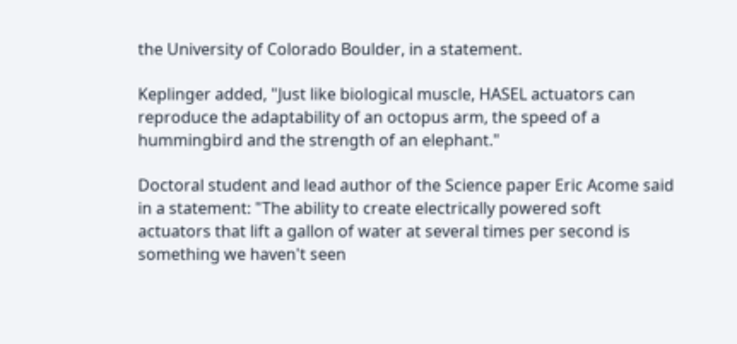the University of Colorado Boulder, in a statement.

Keplinger added, "Just like biological muscle, HASEL actuators can reproduce the adaptability of an octopus arm, the speed of a hummingbird and the strength of an elephant."

Doctoral student and lead author of the Science paper Eric Acome said in a statement: "The ability to create electrically powered soft actuators that lift a gallon of water at several times per second is something we haven't seen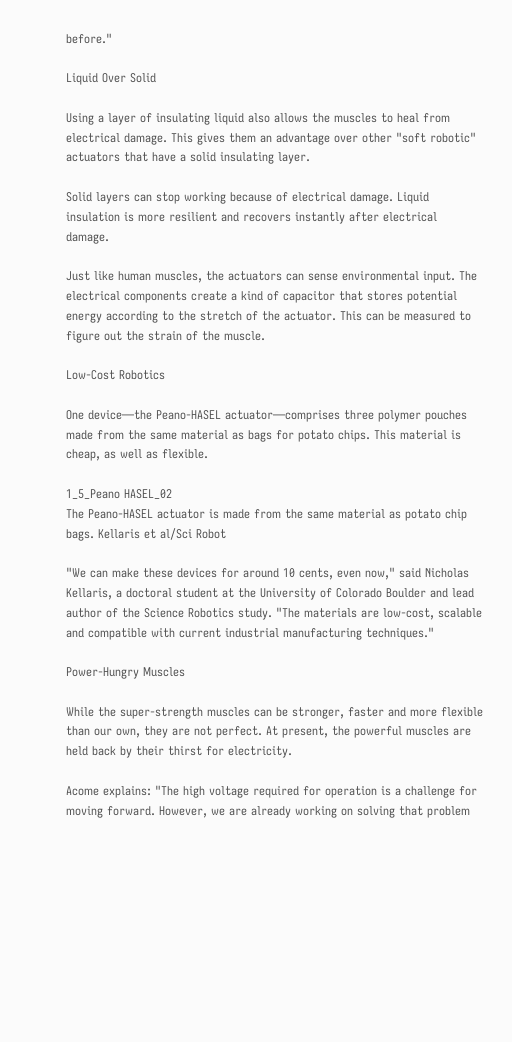before."

Liquid Over Solid

Using a layer of insulating liquid also allows the muscles to heal from electrical damage. This gives them an advantage over other "soft robotic" actuators that have a solid insulating layer.

Solid layers can stop working because of electrical damage. Liquid insulation is more resilient and recovers instantly after electrical damage.

Just like human muscles, the actuators can sense environmental input. The electrical components create a kind of capacitor that stores potential energy according to the stretch of the actuator. This can be measured to figure out the strain of the muscle.

Low-Cost Robotics

One device—the Peano-HASEL actuator—comprises three polymer pouches made from the same material as bags for potato chips. This material is cheap, as well as flexible.

1_5_Peano HASEL_02
The Peano-HASEL actuator is made from the same material as potato chip bags. Kellaris et al/Sci Robot

"We can make these devices for around 10 cents, even now," said Nicholas Kellaris, a doctoral student at the University of Colorado Boulder and lead author of the Science Robotics study. "The materials are low-cost, scalable and compatible with current industrial manufacturing techniques."

Power-Hungry Muscles

While the super-strength muscles can be stronger, faster and more flexible than our own, they are not perfect. At present, the powerful muscles are held back by their thirst for electricity.

Acome explains: "The high voltage required for operation is a challenge for moving forward. However, we are already working on solving that problem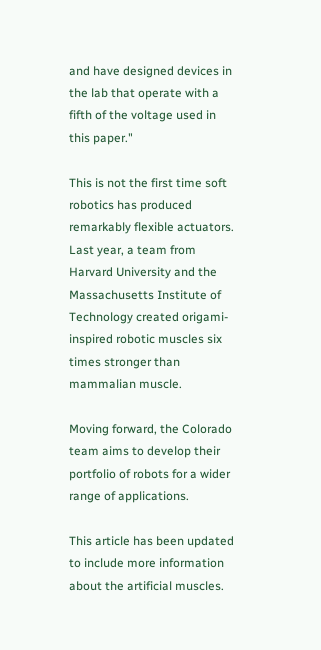and have designed devices in the lab that operate with a fifth of the voltage used in this paper."

This is not the first time soft robotics has produced remarkably flexible actuators. Last year, a team from Harvard University and the Massachusetts Institute of Technology created origami-inspired robotic muscles six times stronger than mammalian muscle.

Moving forward, the Colorado team aims to develop their portfolio of robots for a wider range of applications.

This article has been updated to include more information about the artificial muscles.